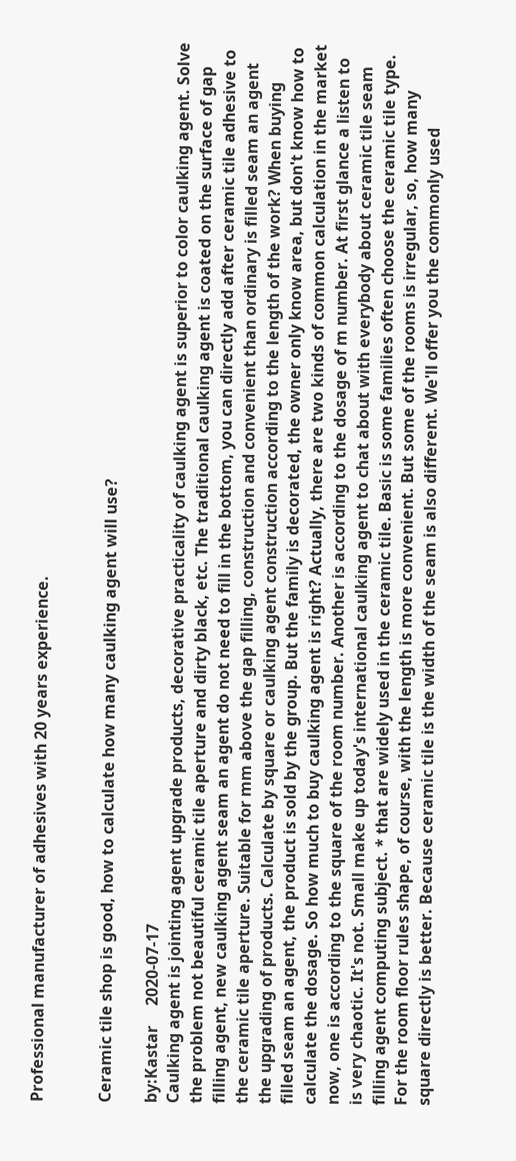Professional manufacturer of adhesives with 20 years experience.


Ceramic tile shop is good, how to calculate how many caulking agent will use?

by:Kastar     2020-07-17
Caulking agent is jointing agent upgrade products, decorative practicality of caulking agent is superior to color caulking agent. Solve the problem not beautiful ceramic tile aperture and dirty black, etc. The traditional caulking agent is coated on the surface of gap filling agent, new caulking agent seam an agent do not need to fill in the bottom, you can directly add after ceramic tile adhesive to the ceramic tile aperture. Suitable for mm above the gap filling, construction and convenient than ordinary is filled seam an agent the upgrading of products. Calculate by square or caulking agent construction according to the length of the work? When buying filled seam an agent, the product is sold by the group. But the family is decorated, the owner only know area, but don't know how to calculate the dosage. So how much to buy caulking agent is right? Actually, there are two kinds of common calculation in the market now, one is according to the square of the room number. Another is according to the dosage of m number. At first glance a listen to is very chaotic. It's not. Small make up today's international caulking agent to chat about with everybody about ceramic tile seam filling agent computing subject. * that are widely used in the ceramic tile. Basic is some families often choose the ceramic tile type. For the room floor rules shape, of course, with the length is more convenient. But some of the rooms is irregular, so, how many square directly is better. Because ceramic tile is the width of the seam is also different. We'll offer you the commonly used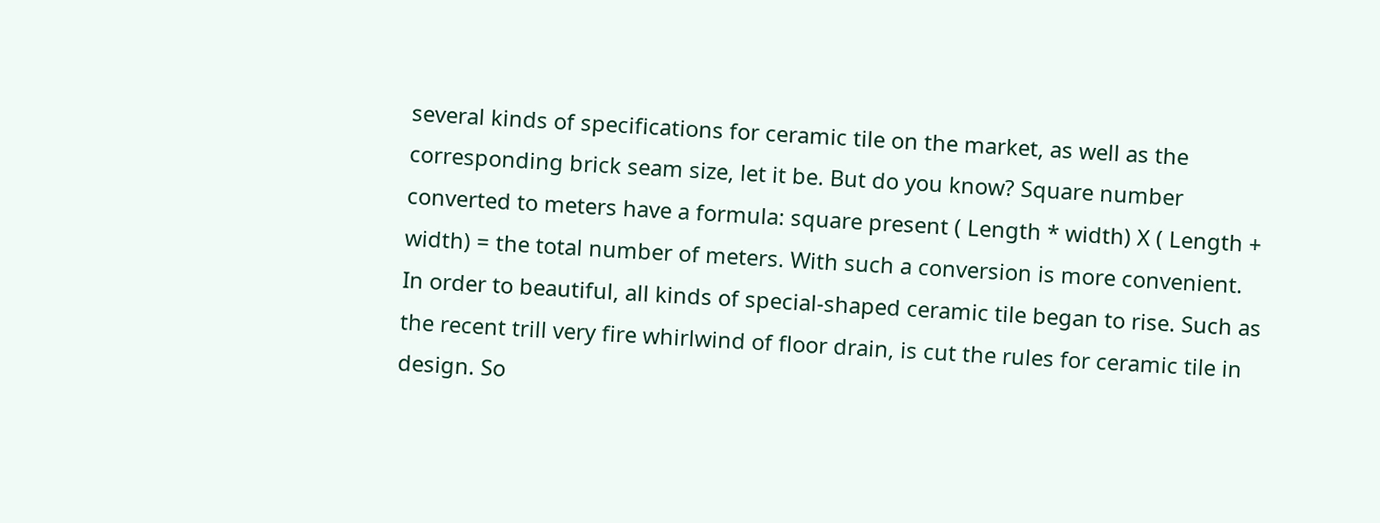several kinds of specifications for ceramic tile on the market, as well as the corresponding brick seam size, let it be. But do you know? Square number converted to meters have a formula: square present ( Length * width) X ( Length + width) = the total number of meters. With such a conversion is more convenient. In order to beautiful, all kinds of special-shaped ceramic tile began to rise. Such as the recent trill very fire whirlwind of floor drain, is cut the rules for ceramic tile in design. So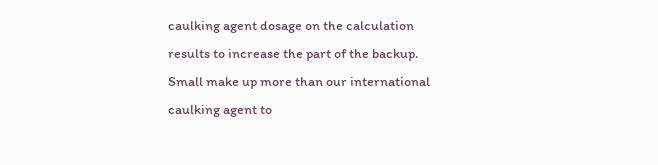caulking agent dosage on the calculation results to increase the part of the backup. Small make up more than our international caulking agent to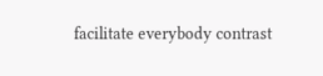facilitate everybody contrast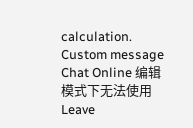calculation.
Custom message
Chat Online 编辑模式下无法使用
Leave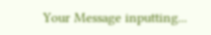Your Message inputting...